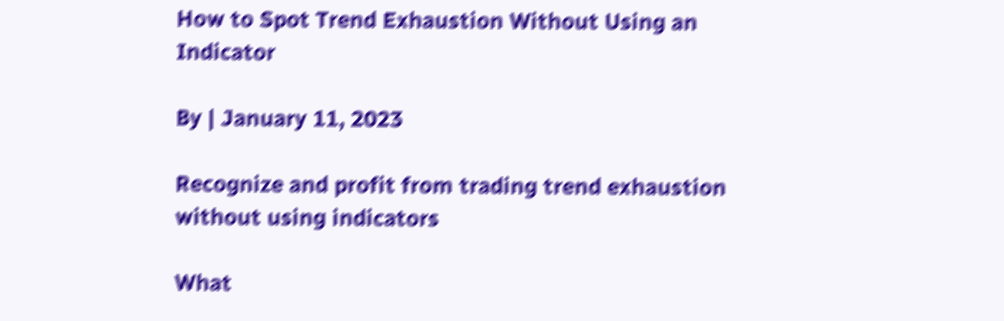How to Spot Trend Exhaustion Without Using an Indicator

By | January 11, 2023

Recognize and profit from trading trend exhaustion without using indicators

What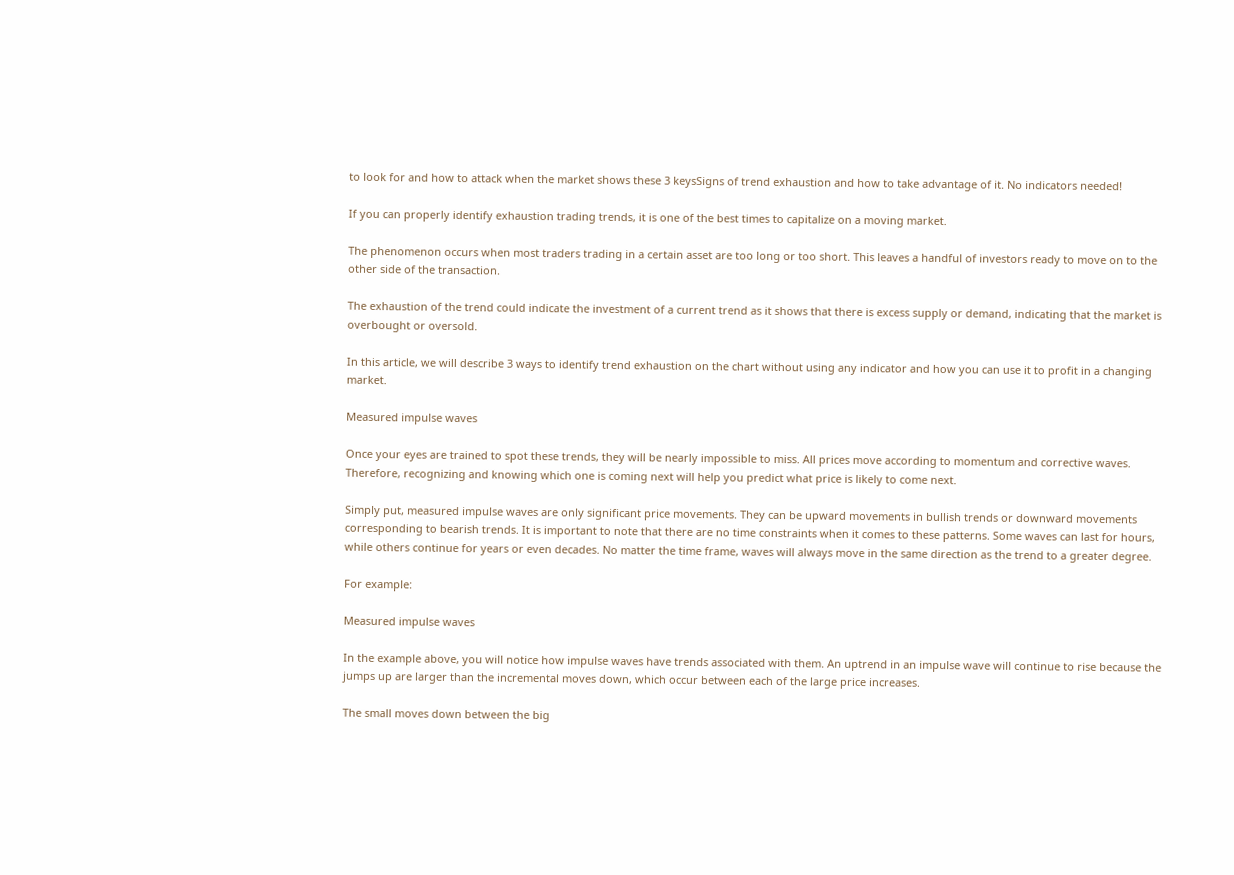to look for and how to attack when the market shows these 3 keysSigns of trend exhaustion and how to take advantage of it. No indicators needed!

If you can properly identify exhaustion trading trends, it is one of the best times to capitalize on a moving market.

The phenomenon occurs when most traders trading in a certain asset are too long or too short. This leaves a handful of investors ready to move on to the other side of the transaction.

The exhaustion of the trend could indicate the investment of a current trend as it shows that there is excess supply or demand, indicating that the market is overbought or oversold.

In this article, we will describe 3 ways to identify trend exhaustion on the chart without using any indicator and how you can use it to profit in a changing market.

Measured impulse waves

Once your eyes are trained to spot these trends, they will be nearly impossible to miss. All prices move according to momentum and corrective waves. Therefore, recognizing and knowing which one is coming next will help you predict what price is likely to come next.

Simply put, measured impulse waves are only significant price movements. They can be upward movements in bullish trends or downward movements corresponding to bearish trends. It is important to note that there are no time constraints when it comes to these patterns. Some waves can last for hours, while others continue for years or even decades. No matter the time frame, waves will always move in the same direction as the trend to a greater degree.

For example:

Measured impulse waves

In the example above, you will notice how impulse waves have trends associated with them. An uptrend in an impulse wave will continue to rise because the jumps up are larger than the incremental moves down, which occur between each of the large price increases.

The small moves down between the big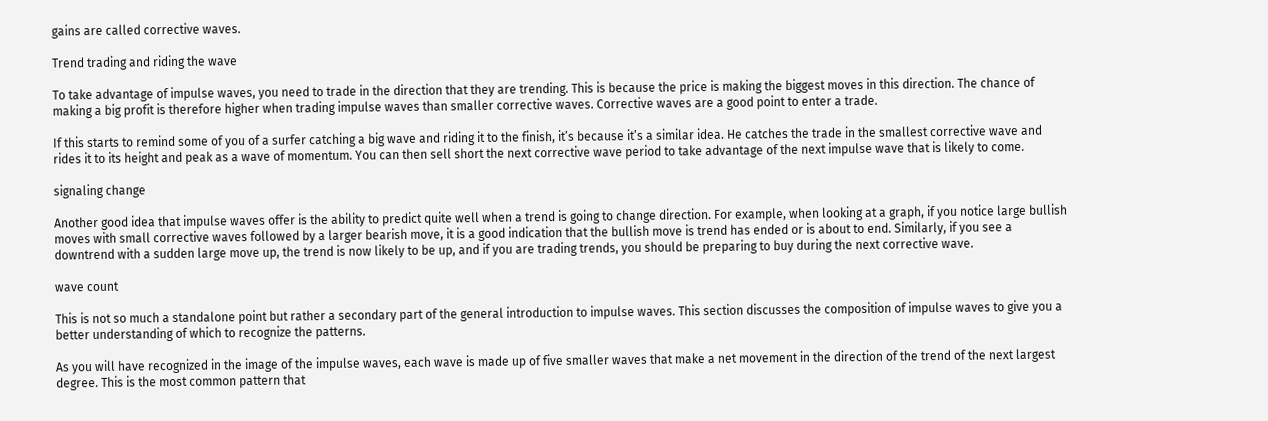gains are called corrective waves.

Trend trading and riding the wave

To take advantage of impulse waves, you need to trade in the direction that they are trending. This is because the price is making the biggest moves in this direction. The chance of making a big profit is therefore higher when trading impulse waves than smaller corrective waves. Corrective waves are a good point to enter a trade.

If this starts to remind some of you of a surfer catching a big wave and riding it to the finish, it’s because it’s a similar idea. He catches the trade in the smallest corrective wave and rides it to its height and peak as a wave of momentum. You can then sell short the next corrective wave period to take advantage of the next impulse wave that is likely to come.

signaling change

Another good idea that impulse waves offer is the ability to predict quite well when a trend is going to change direction. For example, when looking at a graph, if you notice large bullish moves with small corrective waves followed by a larger bearish move, it is a good indication that the bullish move is trend has ended or is about to end. Similarly, if you see a downtrend with a sudden large move up, the trend is now likely to be up, and if you are trading trends, you should be preparing to buy during the next corrective wave.

wave count

This is not so much a standalone point but rather a secondary part of the general introduction to impulse waves. This section discusses the composition of impulse waves to give you a better understanding of which to recognize the patterns.

As you will have recognized in the image of the impulse waves, each wave is made up of five smaller waves that make a net movement in the direction of the trend of the next largest degree. This is the most common pattern that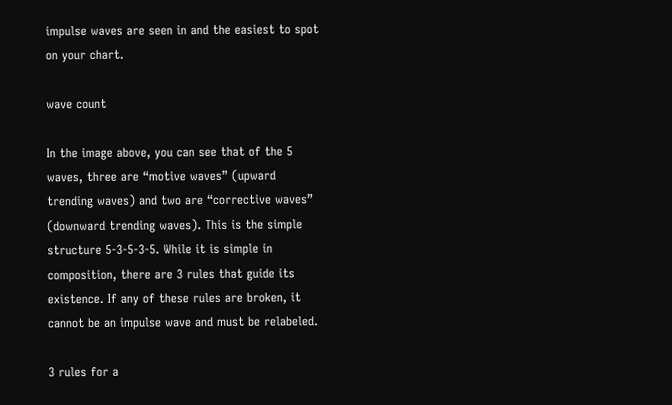impulse waves are seen in and the easiest to spot on your chart.

wave count

In the image above, you can see that of the 5 waves, three are “motive waves” (upward trending waves) and two are “corrective waves” (downward trending waves). This is the simple structure 5-3-5-3-5. While it is simple in composition, there are 3 rules that guide its existence. If any of these rules are broken, it cannot be an impulse wave and must be relabeled.

3 rules for a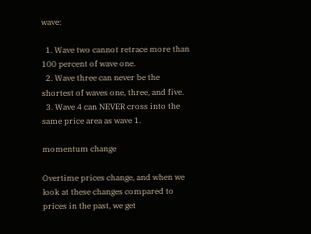wave:

  1. Wave two cannot retrace more than 100 percent of wave one.
  2. Wave three can never be the shortest of waves one, three, and five.
  3. Wave 4 can NEVER cross into the same price area as wave 1.

momentum change

Overtime prices change, and when we look at these changes compared to prices in the past, we get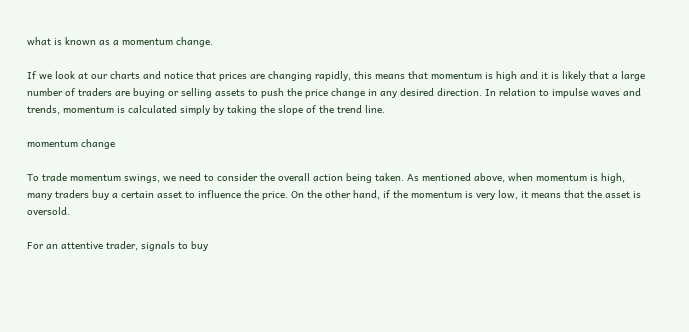what is known as a momentum change.

If we look at our charts and notice that prices are changing rapidly, this means that momentum is high and it is likely that a large number of traders are buying or selling assets to push the price change in any desired direction. In relation to impulse waves and trends, momentum is calculated simply by taking the slope of the trend line.

momentum change

To trade momentum swings, we need to consider the overall action being taken. As mentioned above, when momentum is high, many traders buy a certain asset to influence the price. On the other hand, if the momentum is very low, it means that the asset is oversold.

For an attentive trader, signals to buy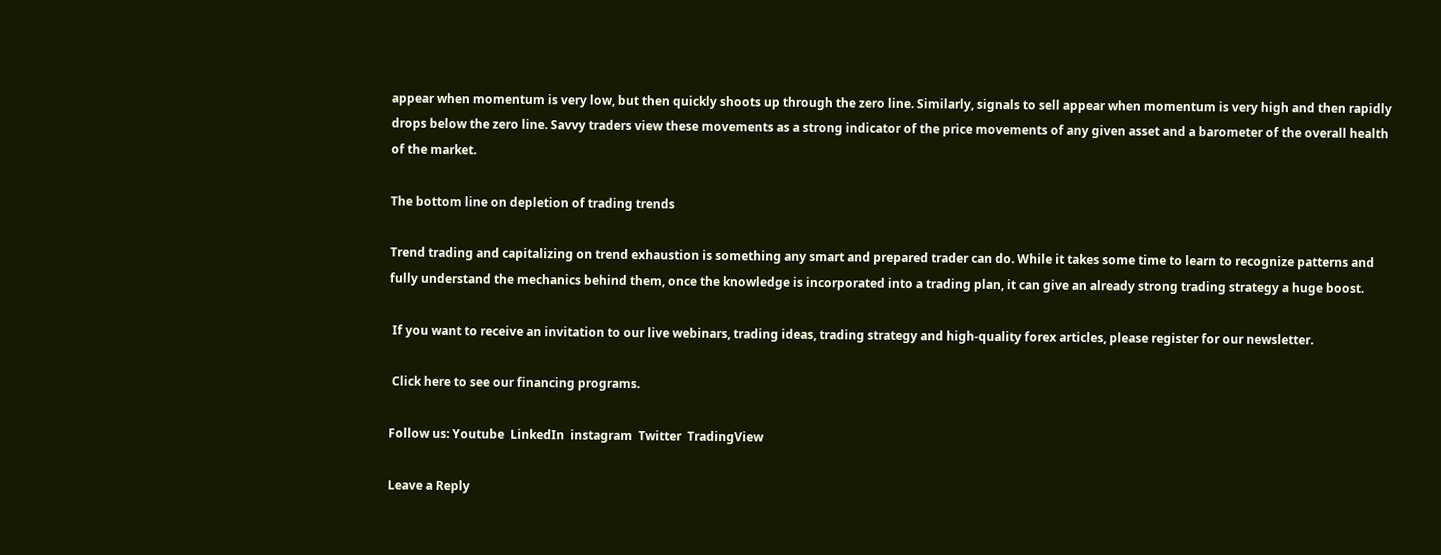appear when momentum is very low, but then quickly shoots up through the zero line. Similarly, signals to sell appear when momentum is very high and then rapidly drops below the zero line. Savvy traders view these movements as a strong indicator of the price movements of any given asset and a barometer of the overall health of the market.

The bottom line on depletion of trading trends

Trend trading and capitalizing on trend exhaustion is something any smart and prepared trader can do. While it takes some time to learn to recognize patterns and fully understand the mechanics behind them, once the knowledge is incorporated into a trading plan, it can give an already strong trading strategy a huge boost.

 If you want to receive an invitation to our live webinars, trading ideas, trading strategy and high-quality forex articles, please register for our newsletter.

 Click here to see our financing programs.

Follow us: Youtube  LinkedIn  instagram  Twitter  TradingView

Leave a Reply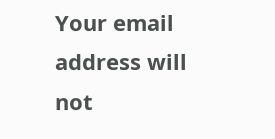Your email address will not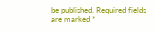be published. Required fields are marked *